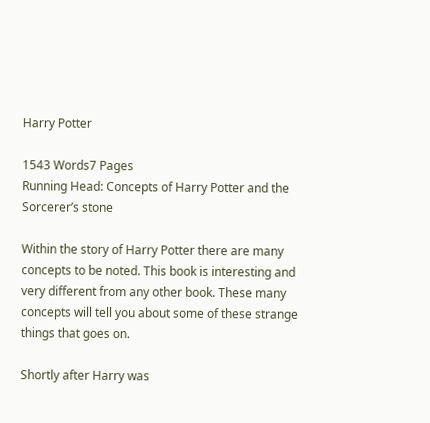Harry Potter

1543 Words7 Pages
Running Head: Concepts of Harry Potter and the Sorcerer’s stone

Within the story of Harry Potter there are many concepts to be noted. This book is interesting and very different from any other book. These many concepts will tell you about some of these strange things that goes on.

Shortly after Harry was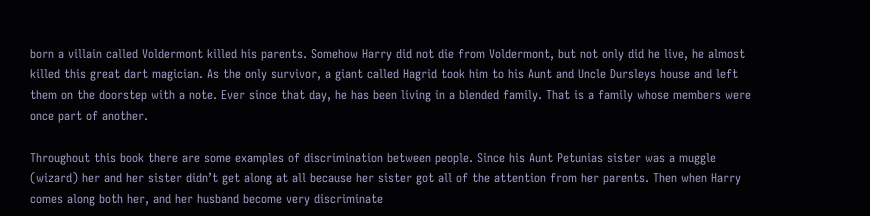born a villain called Voldermont killed his parents. Somehow Harry did not die from Voldermont, but not only did he live, he almost killed this great dart magician. As the only survivor, a giant called Hagrid took him to his Aunt and Uncle Dursleys house and left them on the doorstep with a note. Ever since that day, he has been living in a blended family. That is a family whose members were once part of another.

Throughout this book there are some examples of discrimination between people. Since his Aunt Petunias sister was a muggle (wizard) her and her sister didn’t get along at all because her sister got all of the attention from her parents. Then when Harry comes along both her, and her husband become very discriminate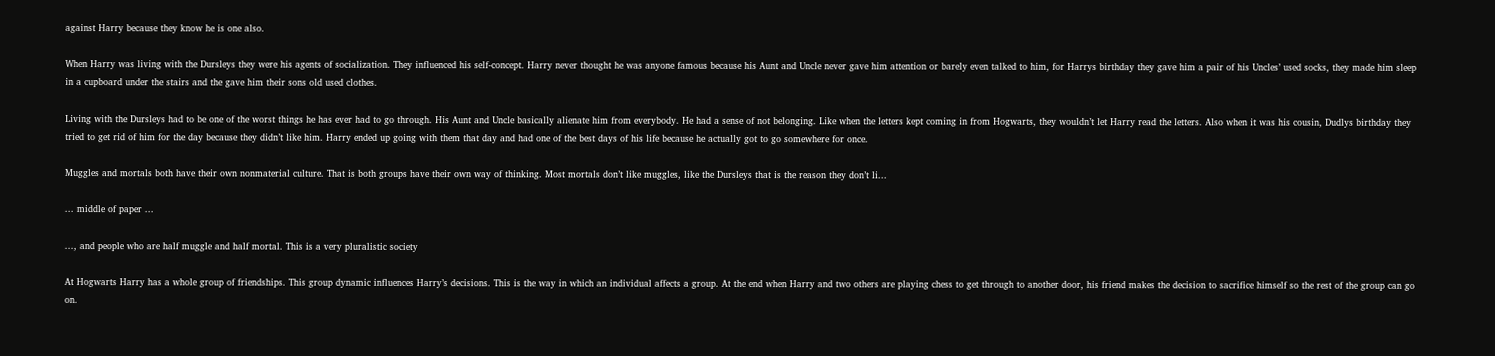against Harry because they know he is one also.

When Harry was living with the Dursleys they were his agents of socialization. They influenced his self-concept. Harry never thought he was anyone famous because his Aunt and Uncle never gave him attention or barely even talked to him, for Harrys birthday they gave him a pair of his Uncles’ used socks, they made him sleep in a cupboard under the stairs and the gave him their sons old used clothes.

Living with the Dursleys had to be one of the worst things he has ever had to go through. His Aunt and Uncle basically alienate him from everybody. He had a sense of not belonging. Like when the letters kept coming in from Hogwarts, they wouldn’t let Harry read the letters. Also when it was his cousin, Dudlys birthday they tried to get rid of him for the day because they didn’t like him. Harry ended up going with them that day and had one of the best days of his life because he actually got to go somewhere for once.

Muggles and mortals both have their own nonmaterial culture. That is both groups have their own way of thinking. Most mortals don’t like muggles, like the Dursleys that is the reason they don’t li...

... middle of paper ...

..., and people who are half muggle and half mortal. This is a very pluralistic society

At Hogwarts Harry has a whole group of friendships. This group dynamic influences Harry’s decisions. This is the way in which an individual affects a group. At the end when Harry and two others are playing chess to get through to another door, his friend makes the decision to sacrifice himself so the rest of the group can go on.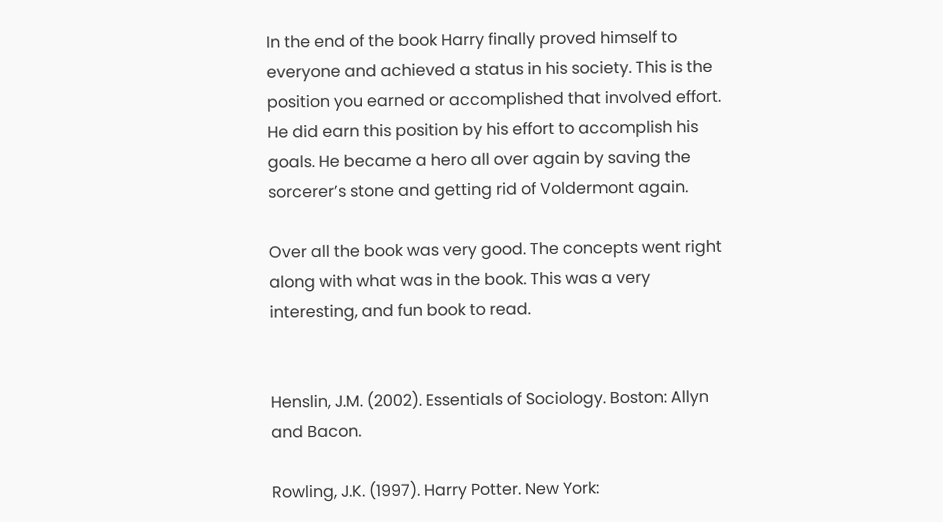In the end of the book Harry finally proved himself to everyone and achieved a status in his society. This is the position you earned or accomplished that involved effort. He did earn this position by his effort to accomplish his goals. He became a hero all over again by saving the sorcerer’s stone and getting rid of Voldermont again.

Over all the book was very good. The concepts went right along with what was in the book. This was a very interesting, and fun book to read.


Henslin, J.M. (2002). Essentials of Sociology. Boston: Allyn and Bacon.

Rowling, J.K. (1997). Harry Potter. New York: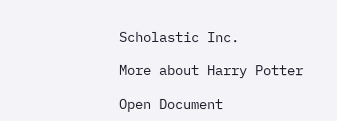Scholastic Inc.

More about Harry Potter

Open Document